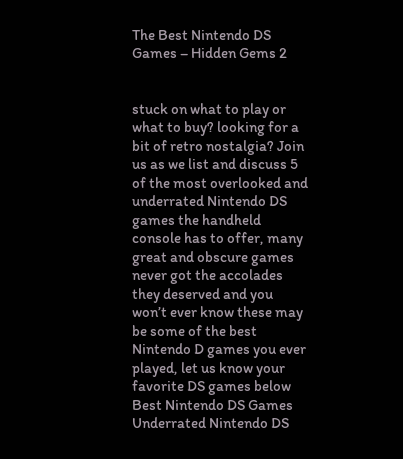The Best Nintendo DS Games – Hidden Gems 2


stuck on what to play or what to buy? looking for a bit of retro nostalgia? Join us as we list and discuss 5 of the most overlooked and underrated Nintendo DS games the handheld console has to offer, many great and obscure games never got the accolades they deserved and you won’t ever know these may be some of the best Nintendo D games you ever played, let us know your favorite DS games below Best Nintendo DS Games Underrated Nintendo DS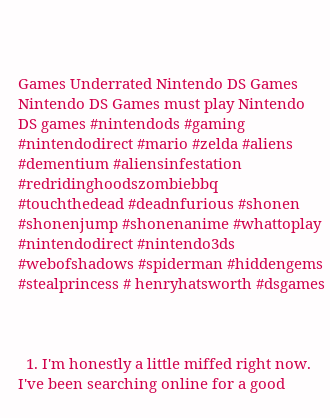Games Underrated Nintendo DS Games Nintendo DS Games must play Nintendo DS games #nintendods #gaming #nintendodirect #mario #zelda #aliens #dementium #aliensinfestation #redridinghoodszombiebbq #touchthedead #deadnfurious #shonen #shonenjump #shonenanime #whattoplay #nintendodirect #nintendo3ds #webofshadows #spiderman #hiddengems #stealprincess # henryhatsworth #dsgames



  1. I'm honestly a little miffed right now. I've been searching online for a good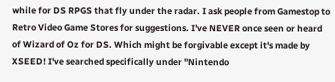while for DS RPGS that fly under the radar. I ask people from Gamestop to Retro Video Game Stores for suggestions. I've NEVER once seen or heard of Wizard of Oz for DS. Which might be forgivable except it's made by XSEED! I've searched specifically under "Nintendo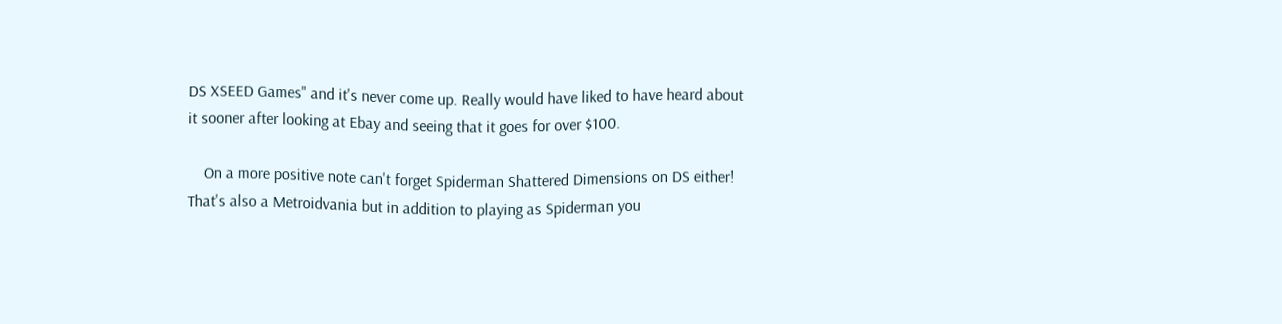DS XSEED Games" and it's never come up. Really would have liked to have heard about it sooner after looking at Ebay and seeing that it goes for over $100.

    On a more positive note can't forget Spiderman Shattered Dimensions on DS either! That's also a Metroidvania but in addition to playing as Spiderman you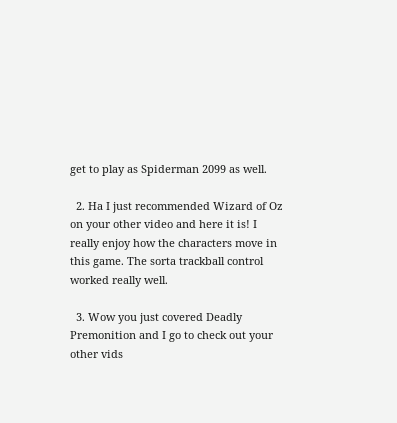get to play as Spiderman 2099 as well.

  2. Ha I just recommended Wizard of Oz on your other video and here it is! I really enjoy how the characters move in this game. The sorta trackball control worked really well.

  3. Wow you just covered Deadly Premonition and I go to check out your other vids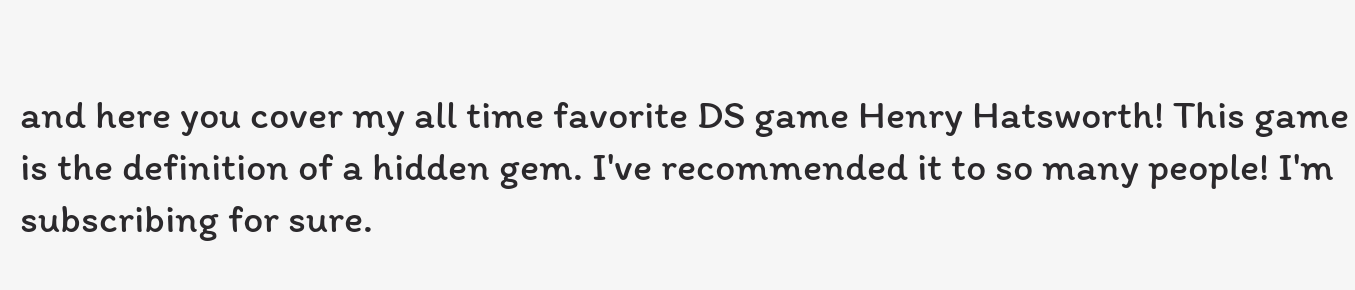and here you cover my all time favorite DS game Henry Hatsworth! This game is the definition of a hidden gem. I've recommended it to so many people! I'm subscribing for sure.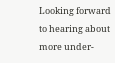Looking forward to hearing about more under-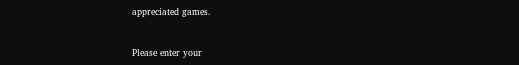appreciated games.


Please enter your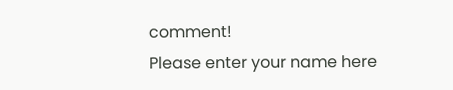comment!
Please enter your name here